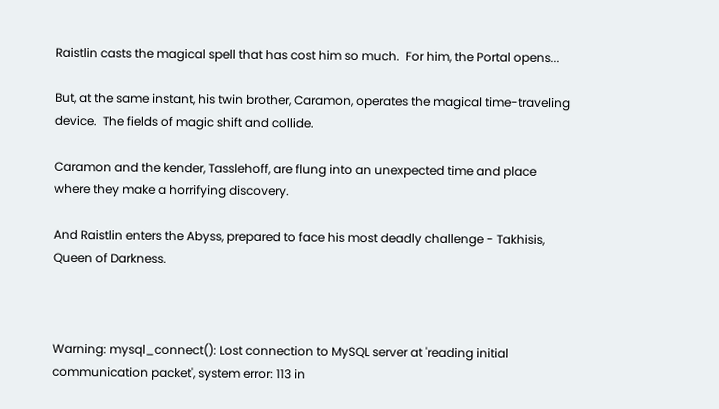Raistlin casts the magical spell that has cost him so much.  For him, the Portal opens...

But, at the same instant, his twin brother, Caramon, operates the magical time-traveling device.  The fields of magic shift and collide.

Caramon and the kender, Tasslehoff, are flung into an unexpected time and place where they make a horrifying discovery.

And Raistlin enters the Abyss, prepared to face his most deadly challenge - Takhisis, Queen of Darkness.



Warning: mysql_connect(): Lost connection to MySQL server at 'reading initial communication packet', system error: 113 in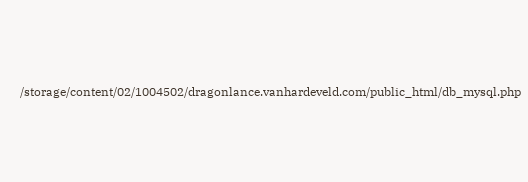/storage/content/02/1004502/dragonlance.vanhardeveld.com/public_html/db_mysql.php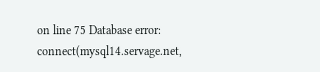on line 75 Database error: connect(mysql14.servage.net,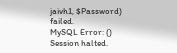jaivh1, $Password) failed.
MySQL Error: ()
Session halted.